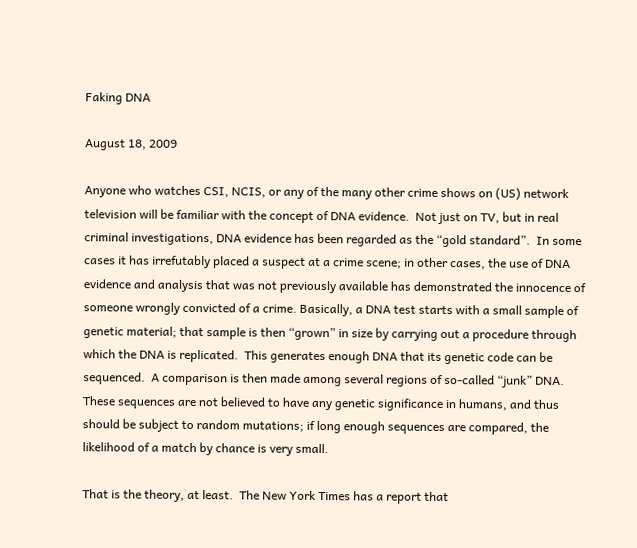Faking DNA

August 18, 2009

Anyone who watches CSI, NCIS, or any of the many other crime shows on (US) network television will be familiar with the concept of DNA evidence.  Not just on TV, but in real criminal investigations, DNA evidence has been regarded as the “gold standard”.  In some cases it has irrefutably placed a suspect at a crime scene; in other cases, the use of DNA evidence and analysis that was not previously available has demonstrated the innocence of someone wrongly convicted of a crime. Basically, a DNA test starts with a small sample of genetic material; that sample is then “grown” in size by carrying out a procedure through which the DNA is replicated.  This generates enough DNA that its genetic code can be sequenced.  A comparison is then made among several regions of so-called “junk” DNA.  These sequences are not believed to have any genetic significance in humans, and thus should be subject to random mutations; if long enough sequences are compared, the likelihood of a match by chance is very small.

That is the theory, at least.  The New York Times has a report that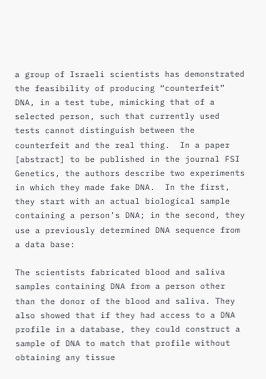a group of Israeli scientists has demonstrated the feasibility of producing “counterfeit” DNA, in a test tube, mimicking that of a selected person, such that currently used tests cannot distinguish between the counterfeit and the real thing.  In a paper [abstract] to be published in the journal FSI Genetics, the authors describe two experiments in which they made fake DNA.  In the first, they start with an actual biological sample containing a person’s DNA; in the second, they use a previously determined DNA sequence from a data base:

The scientists fabricated blood and saliva samples containing DNA from a person other than the donor of the blood and saliva. They also showed that if they had access to a DNA profile in a database, they could construct a sample of DNA to match that profile without obtaining any tissue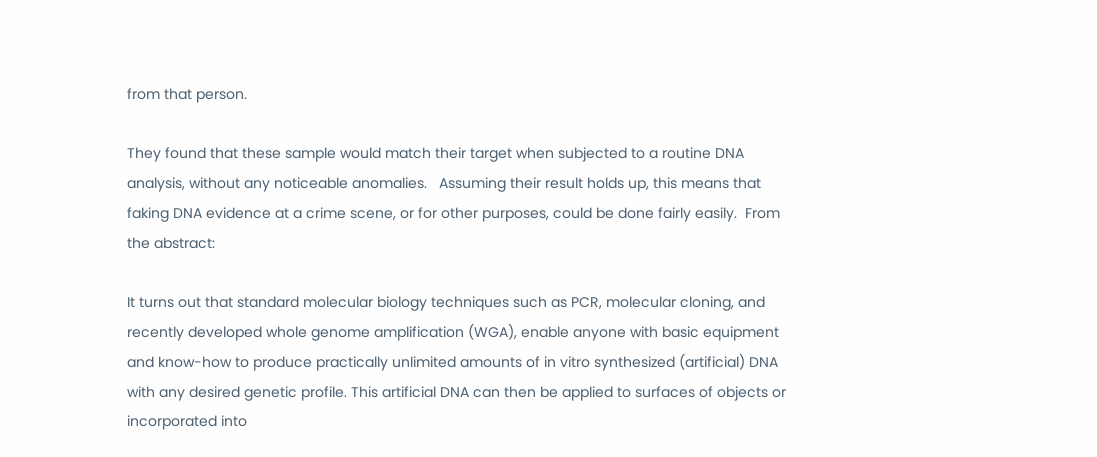from that person.

They found that these sample would match their target when subjected to a routine DNA analysis, without any noticeable anomalies.   Assuming their result holds up, this means that faking DNA evidence at a crime scene, or for other purposes, could be done fairly easily.  From the abstract:

It turns out that standard molecular biology techniques such as PCR, molecular cloning, and recently developed whole genome amplification (WGA), enable anyone with basic equipment and know-how to produce practically unlimited amounts of in vitro synthesized (artificial) DNA with any desired genetic profile. This artificial DNA can then be applied to surfaces of objects or incorporated into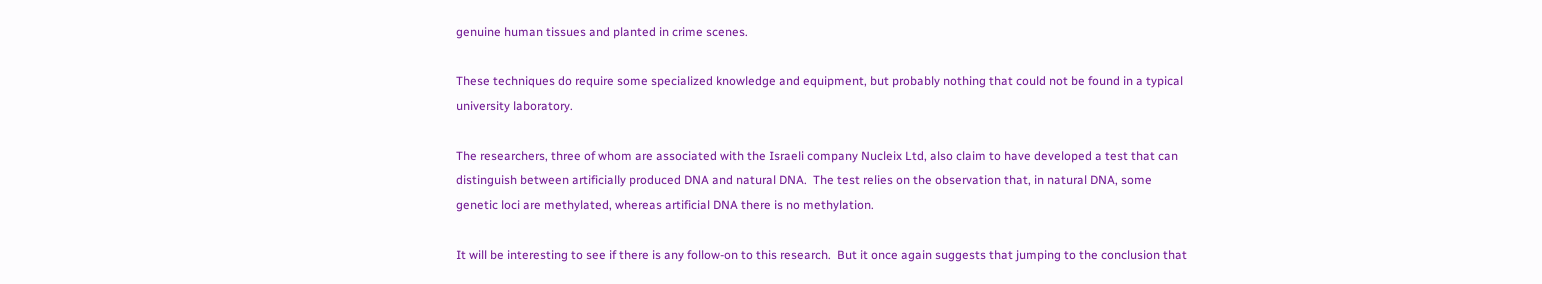genuine human tissues and planted in crime scenes.

These techniques do require some specialized knowledge and equipment, but probably nothing that could not be found in a typical university laboratory.

The researchers, three of whom are associated with the Israeli company Nucleix Ltd, also claim to have developed a test that can distinguish between artificially produced DNA and natural DNA.  The test relies on the observation that, in natural DNA, some genetic loci are methylated, whereas artificial DNA there is no methylation.

It will be interesting to see if there is any follow-on to this research.  But it once again suggests that jumping to the conclusion that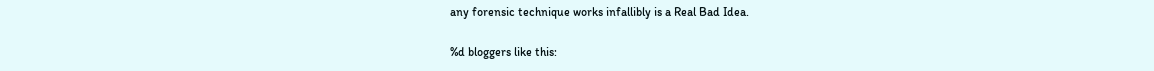any forensic technique works infallibly is a Real Bad Idea.

%d bloggers like this: